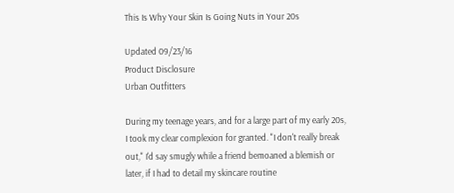This Is Why Your Skin Is Going Nuts in Your 20s

Updated 09/23/16
Product Disclosure
Urban Outfitters

During my teenage years, and for a large part of my early 20s, I took my clear complexion for granted. "I don't really break out," I'd say smugly while a friend bemoaned a blemish or later, if I had to detail my skincare routine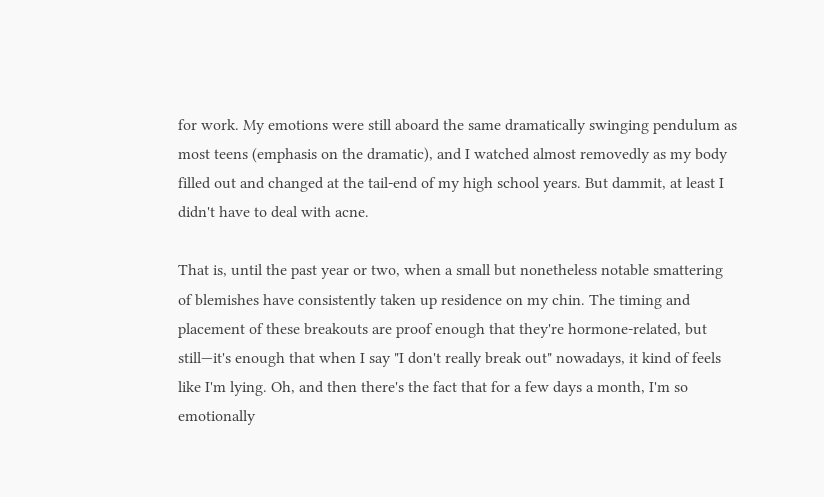for work. My emotions were still aboard the same dramatically swinging pendulum as most teens (emphasis on the dramatic), and I watched almost removedly as my body filled out and changed at the tail-end of my high school years. But dammit, at least I didn't have to deal with acne.

That is, until the past year or two, when a small but nonetheless notable smattering of blemishes have consistently taken up residence on my chin. The timing and placement of these breakouts are proof enough that they're hormone-related, but still—it's enough that when I say "I don't really break out" nowadays, it kind of feels like I'm lying. Oh, and then there's the fact that for a few days a month, I'm so emotionally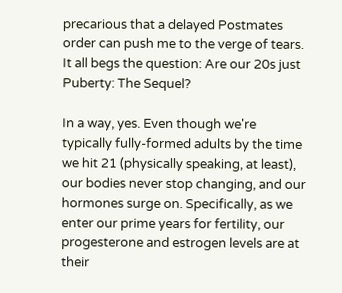precarious that a delayed Postmates order can push me to the verge of tears. It all begs the question: Are our 20s just Puberty: The Sequel?

In a way, yes. Even though we're typically fully-formed adults by the time we hit 21 (physically speaking, at least), our bodies never stop changing, and our hormones surge on. Specifically, as we enter our prime years for fertility, our progesterone and estrogen levels are at their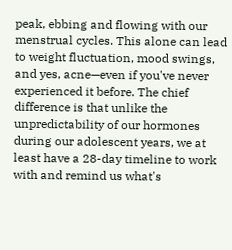peak, ebbing and flowing with our menstrual cycles. This alone can lead to weight fluctuation, mood swings, and yes, acne—even if you've never experienced it before. The chief difference is that unlike the unpredictability of our hormones during our adolescent years, we at least have a 28-day timeline to work with and remind us what's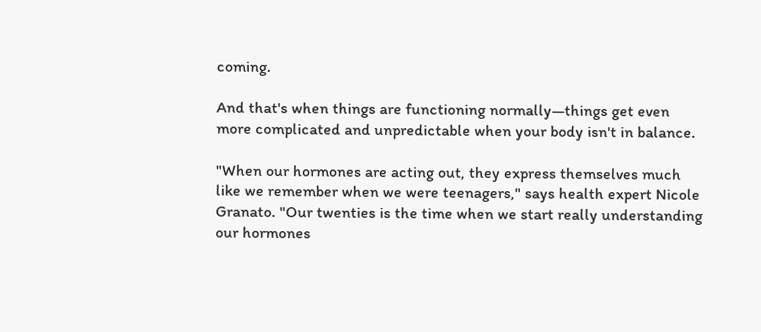coming.

And that's when things are functioning normally—things get even more complicated and unpredictable when your body isn't in balance.

"When our hormones are acting out, they express themselves much like we remember when we were teenagers," says health expert Nicole Granato. "Our twenties is the time when we start really understanding our hormones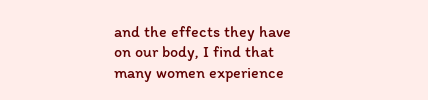and the effects they have on our body, I find that many women experience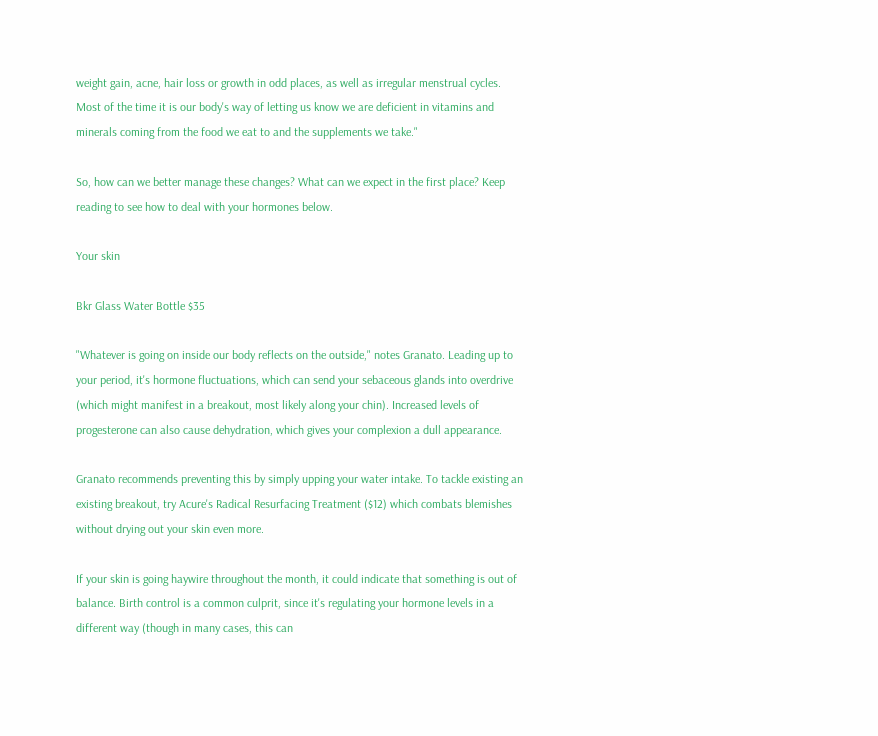weight gain, acne, hair loss or growth in odd places, as well as irregular menstrual cycles. Most of the time it is our body's way of letting us know we are deficient in vitamins and minerals coming from the food we eat to and the supplements we take."

So, how can we better manage these changes? What can we expect in the first place? Keep reading to see how to deal with your hormones below.

Your skin

Bkr Glass Water Bottle $35

"Whatever is going on inside our body reflects on the outside," notes Granato. Leading up to your period, it's hormone fluctuations, which can send your sebaceous glands into overdrive (which might manifest in a breakout, most likely along your chin). Increased levels of progesterone can also cause dehydration, which gives your complexion a dull appearance.

Granato recommends preventing this by simply upping your water intake. To tackle existing an existing breakout, try Acure's Radical Resurfacing Treatment ($12) which combats blemishes without drying out your skin even more.

If your skin is going haywire throughout the month, it could indicate that something is out of balance. Birth control is a common culprit, since it's regulating your hormone levels in a different way (though in many cases, this can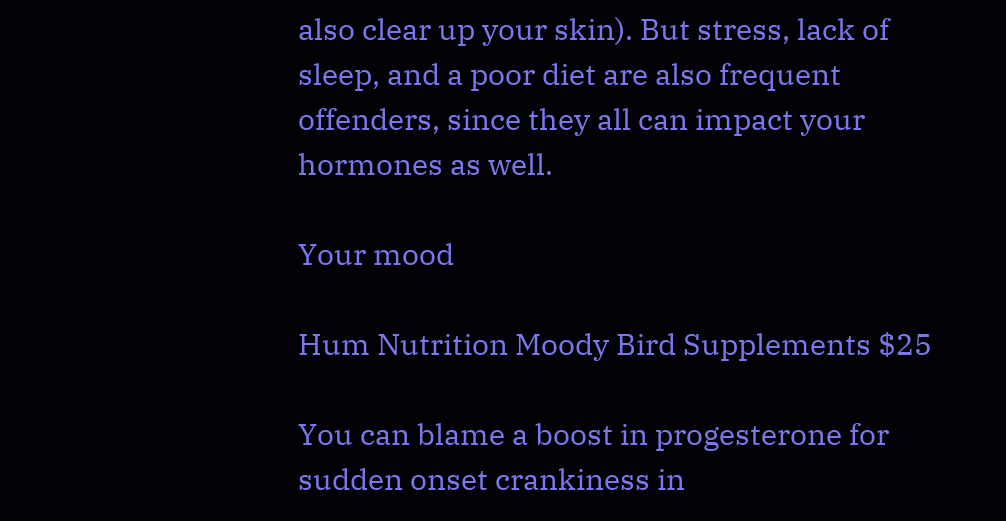also clear up your skin). But stress, lack of sleep, and a poor diet are also frequent offenders, since they all can impact your hormones as well.

Your mood

Hum Nutrition Moody Bird Supplements $25

You can blame a boost in progesterone for sudden onset crankiness in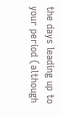the days leading up to your period (although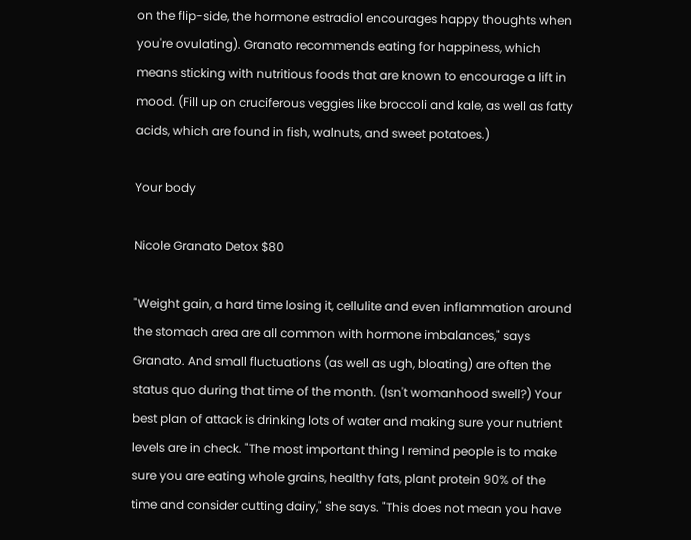on the flip-side, the hormone estradiol encourages happy thoughts when you're ovulating). Granato recommends eating for happiness, which means sticking with nutritious foods that are known to encourage a lift in mood. (Fill up on cruciferous veggies like broccoli and kale, as well as fatty acids, which are found in fish, walnuts, and sweet potatoes.)

Your body

Nicole Granato Detox $80

"Weight gain, a hard time losing it, cellulite and even inflammation around the stomach area are all common with hormone imbalances," says Granato. And small fluctuations (as well as ugh, bloating) are often the status quo during that time of the month. (Isn't womanhood swell?) Your best plan of attack is drinking lots of water and making sure your nutrient levels are in check. "The most important thing I remind people is to make sure you are eating whole grains, healthy fats, plant protein 90% of the time and consider cutting dairy," she says. "This does not mean you have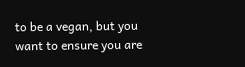to be a vegan, but you want to ensure you are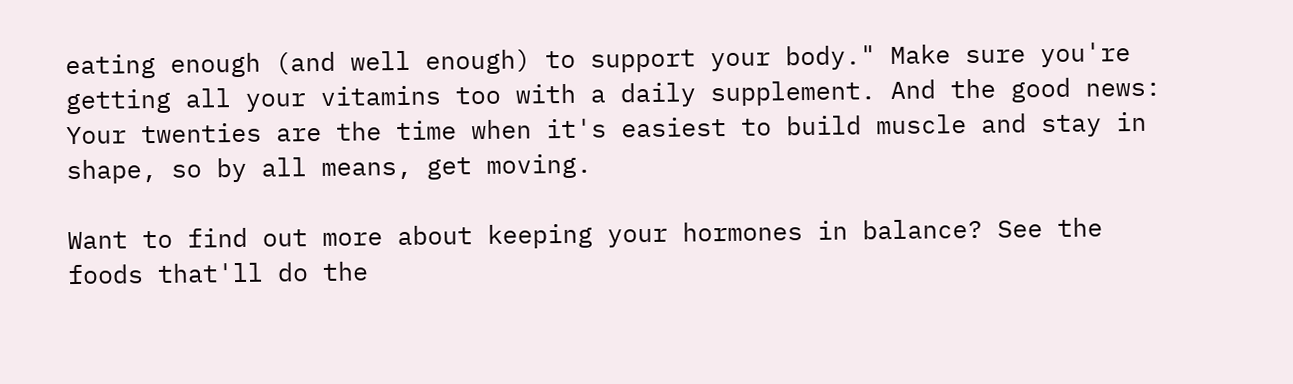eating enough (and well enough) to support your body." Make sure you're getting all your vitamins too with a daily supplement. And the good news: Your twenties are the time when it's easiest to build muscle and stay in shape, so by all means, get moving.

Want to find out more about keeping your hormones in balance? See the foods that'll do the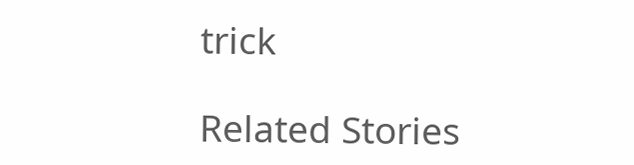trick

Related Stories